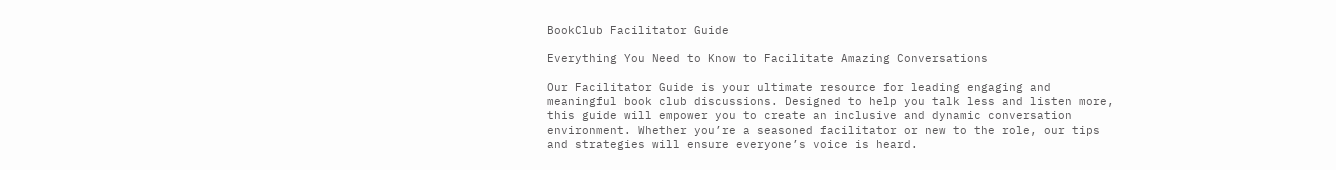BookClub Facilitator Guide

Everything You Need to Know to Facilitate Amazing Conversations

Our Facilitator Guide is your ultimate resource for leading engaging and meaningful book club discussions. Designed to help you talk less and listen more, this guide will empower you to create an inclusive and dynamic conversation environment. Whether you’re a seasoned facilitator or new to the role, our tips and strategies will ensure everyone’s voice is heard.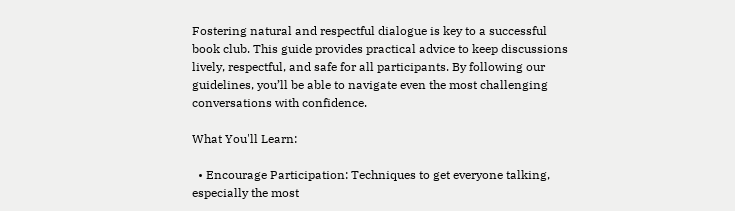Fostering natural and respectful dialogue is key to a successful book club. This guide provides practical advice to keep discussions lively, respectful, and safe for all participants. By following our guidelines, you’ll be able to navigate even the most challenging conversations with confidence.

What You'll Learn:

  • Encourage Participation: Techniques to get everyone talking, especially the most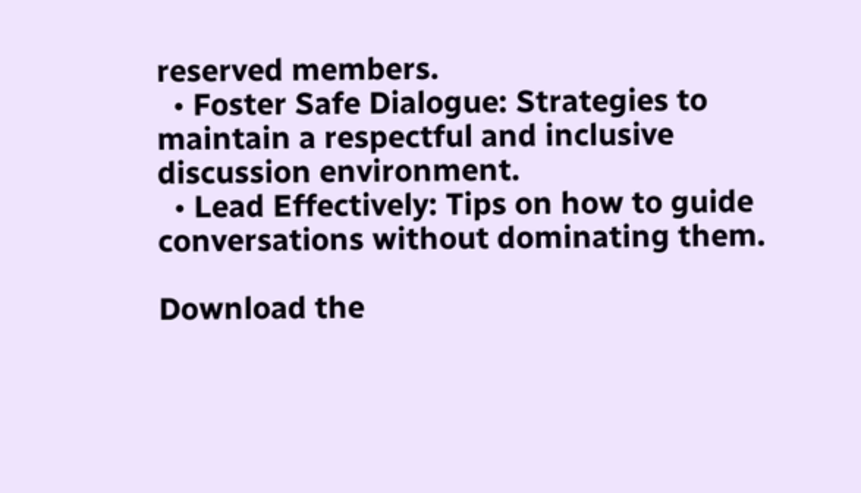reserved members.
  • Foster Safe Dialogue: Strategies to maintain a respectful and inclusive discussion environment.
  • Lead Effectively: Tips on how to guide conversations without dominating them.

Download the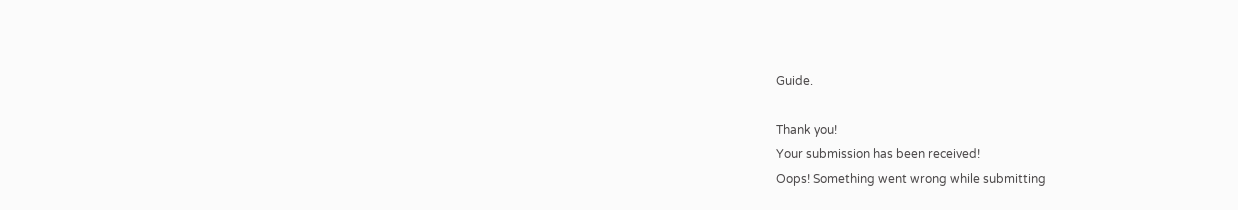Guide.

Thank you!
Your submission has been received!
Oops! Something went wrong while submitting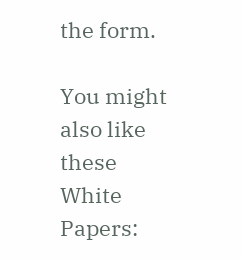the form.

You might also like these White Papers: